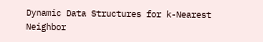Dynamic Data Structures for k-Nearest Neighbor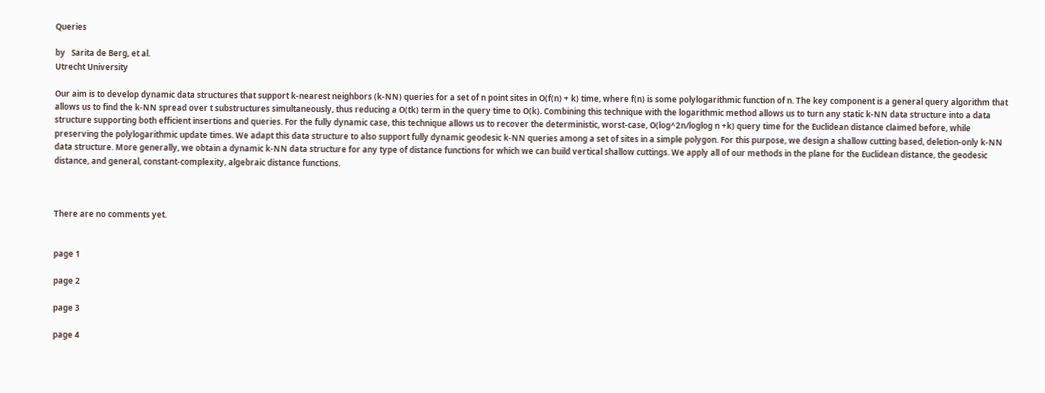Queries

by   Sarita de Berg, et al.
Utrecht University

Our aim is to develop dynamic data structures that support k-nearest neighbors (k-NN) queries for a set of n point sites in O(f(n) + k) time, where f(n) is some polylogarithmic function of n. The key component is a general query algorithm that allows us to find the k-NN spread over t substructures simultaneously, thus reducing a O(tk) term in the query time to O(k). Combining this technique with the logarithmic method allows us to turn any static k-NN data structure into a data structure supporting both efficient insertions and queries. For the fully dynamic case, this technique allows us to recover the deterministic, worst-case, O(log^2n/loglog n +k) query time for the Euclidean distance claimed before, while preserving the polylogarithmic update times. We adapt this data structure to also support fully dynamic geodesic k-NN queries among a set of sites in a simple polygon. For this purpose, we design a shallow cutting based, deletion-only k-NN data structure. More generally, we obtain a dynamic k-NN data structure for any type of distance functions for which we can build vertical shallow cuttings. We apply all of our methods in the plane for the Euclidean distance, the geodesic distance, and general, constant-complexity, algebraic distance functions.



There are no comments yet.


page 1

page 2

page 3

page 4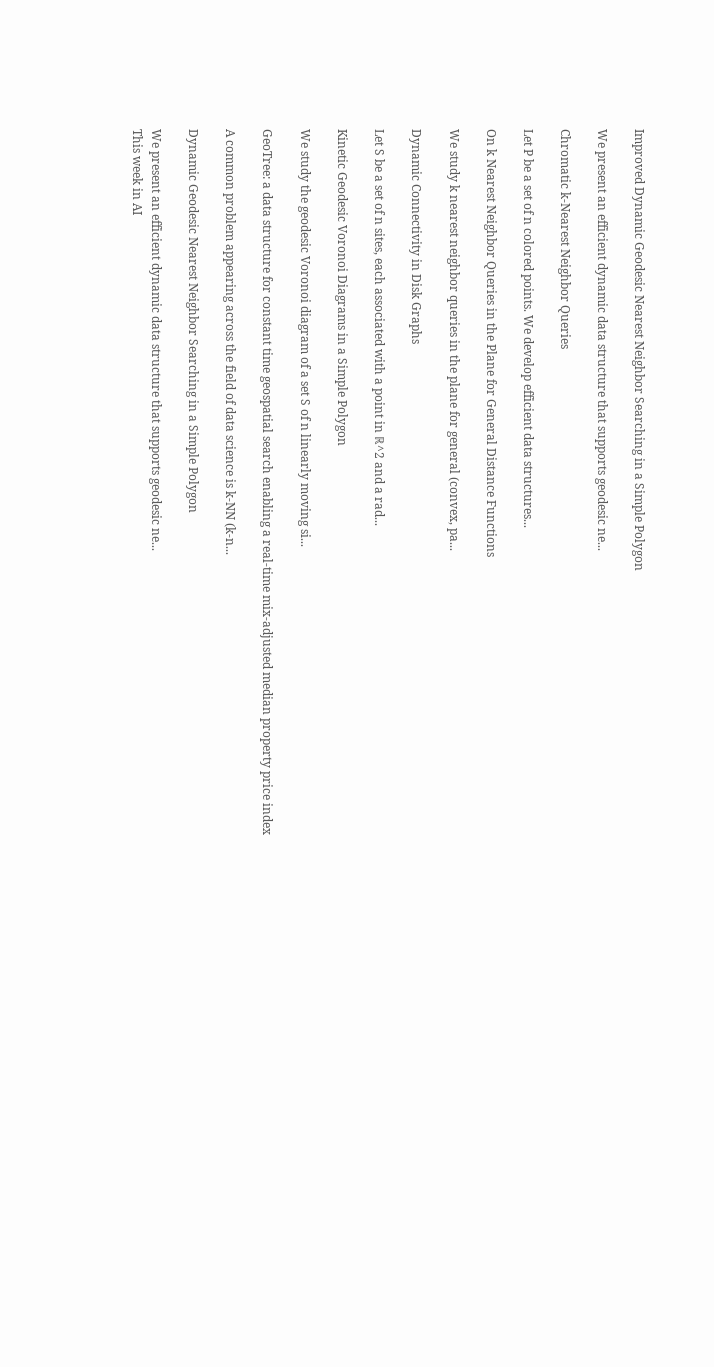Improved Dynamic Geodesic Nearest Neighbor Searching in a Simple Polygon

We present an efficient dynamic data structure that supports geodesic ne...

Chromatic k-Nearest Neighbor Queries

Let P be a set of n colored points. We develop efficient data structures...

On k Nearest Neighbor Queries in the Plane for General Distance Functions

We study k nearest neighbor queries in the plane for general (convex, pa...

Dynamic Connectivity in Disk Graphs

Let S be a set of n sites, each associated with a point in ℝ^2 and a rad...

Kinetic Geodesic Voronoi Diagrams in a Simple Polygon

We study the geodesic Voronoi diagram of a set S of n linearly moving si...

GeoTree: a data structure for constant time geospatial search enabling a real-time mix-adjusted median property price index

A common problem appearing across the field of data science is k-NN (k-n...

Dynamic Geodesic Nearest Neighbor Searching in a Simple Polygon

We present an efficient dynamic data structure that supports geodesic ne...
This week in AI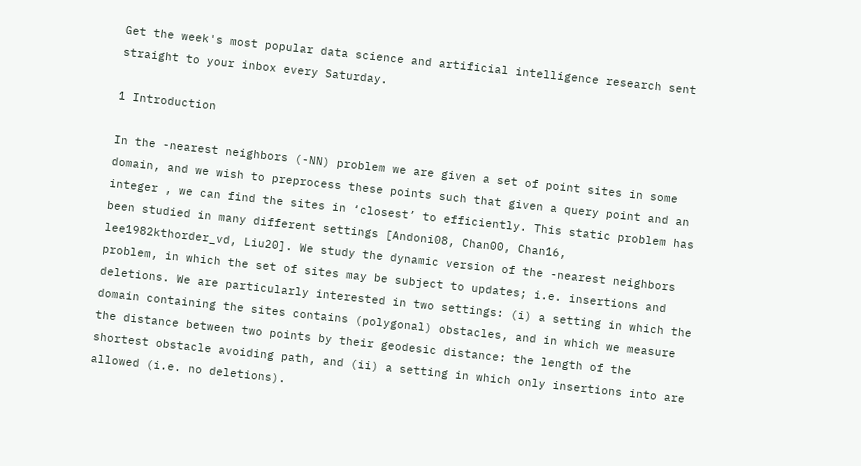Get the week's most popular data science and artificial intelligence research sent straight to your inbox every Saturday.

1 Introduction

In the -nearest neighbors (-NN) problem we are given a set of point sites in some domain, and we wish to preprocess these points such that given a query point and an integer , we can find the sites in ‘closest’ to efficiently. This static problem has been studied in many different settings [Andoni08, Chan00, Chan16, lee1982kthorder_vd, Liu20]. We study the dynamic version of the -nearest neighbors problem, in which the set of sites may be subject to updates; i.e. insertions and deletions. We are particularly interested in two settings: (i) a setting in which the domain containing the sites contains (polygonal) obstacles, and in which we measure the distance between two points by their geodesic distance: the length of the shortest obstacle avoiding path, and (ii) a setting in which only insertions into are allowed (i.e. no deletions).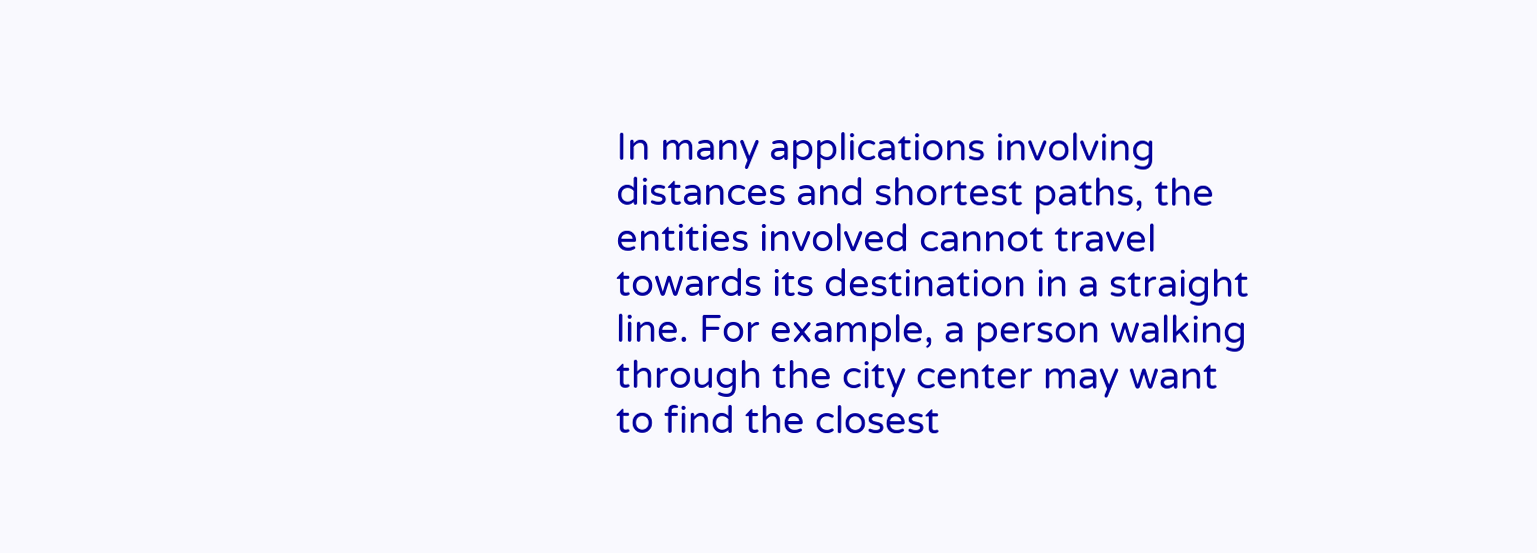In many applications involving distances and shortest paths, the entities involved cannot travel towards its destination in a straight line. For example, a person walking through the city center may want to find the closest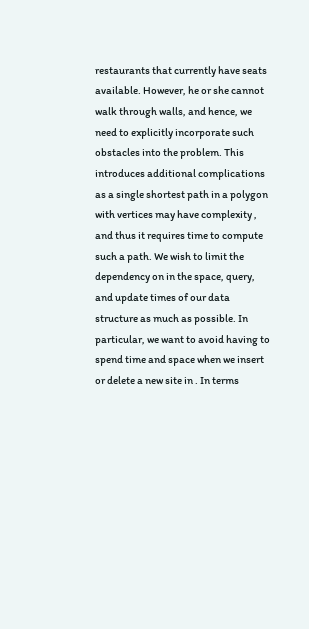restaurants that currently have seats available. However, he or she cannot walk through walls, and hence, we need to explicitly incorporate such obstacles into the problem. This introduces additional complications as a single shortest path in a polygon with vertices may have complexity , and thus it requires time to compute such a path. We wish to limit the dependency on in the space, query, and update times of our data structure as much as possible. In particular, we want to avoid having to spend time and space when we insert or delete a new site in . In terms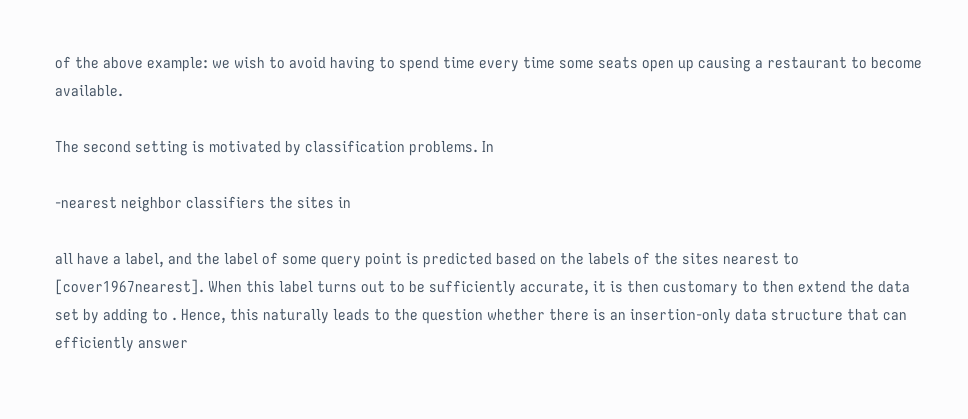of the above example: we wish to avoid having to spend time every time some seats open up causing a restaurant to become available.

The second setting is motivated by classification problems. In

-nearest neighbor classifiers the sites in

all have a label, and the label of some query point is predicted based on the labels of the sites nearest to  [cover1967nearest]. When this label turns out to be sufficiently accurate, it is then customary to then extend the data set by adding to . Hence, this naturally leads to the question whether there is an insertion-only data structure that can efficiently answer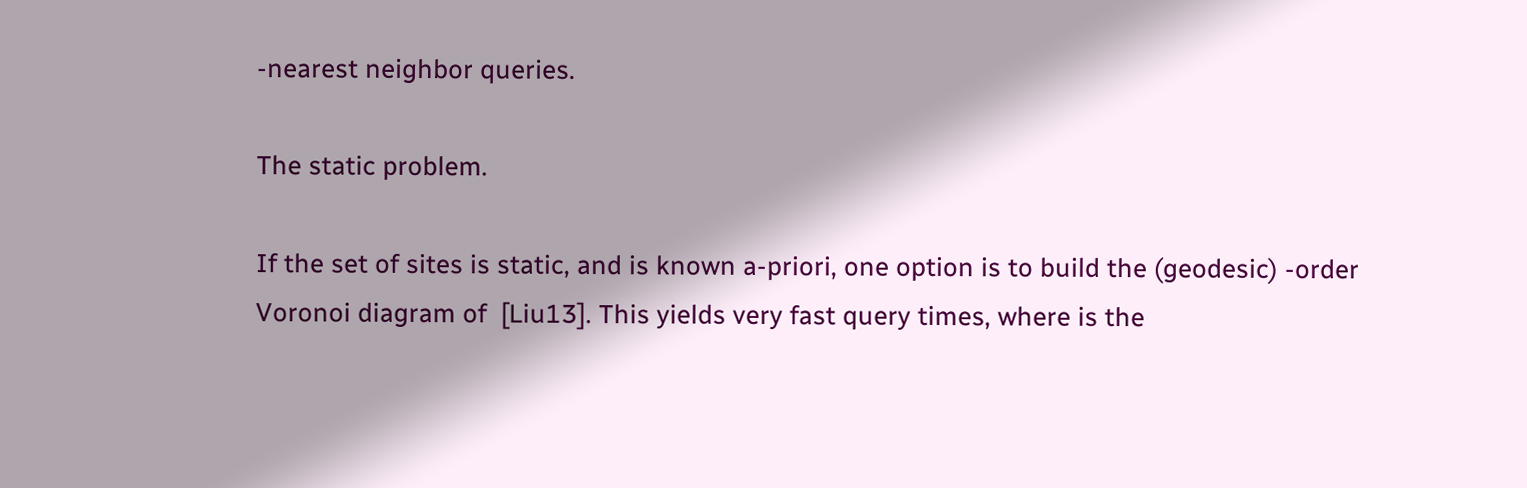-nearest neighbor queries.

The static problem.

If the set of sites is static, and is known a-priori, one option is to build the (geodesic) -order Voronoi diagram of  [Liu13]. This yields very fast query times, where is the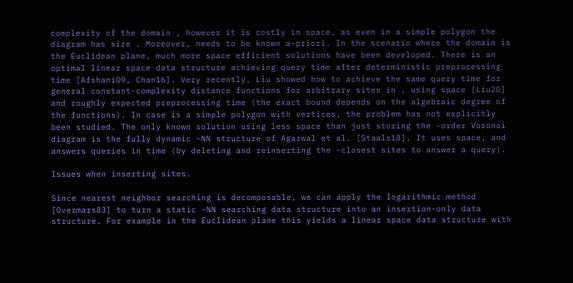complexity of the domain , however it is costly in space, as even in a simple polygon the diagram has size . Moreover, needs to be known a-priori. In the scenario where the domain is the Euclidean plane, much more space efficient solutions have been developed. There is an optimal linear space data structure achieving query time after deterministic preprocessing time [Afshani09, Chan16]. Very recently, Liu showed how to achieve the same query time for general constant-complexity distance functions for arbitrary sites in , using space [Liu20] and roughly expected preprocessing time (the exact bound depends on the algebraic degree of the functions). In case is a simple polygon with vertices, the problem has not explicitly been studied. The only known solution using less space than just storing the -order Voronoi diagram is the fully dynamic -NN structure of Agarwal et al. [Staals18]. It uses space, and answers queries in time (by deleting and reinserting the -closest sites to answer a query).

Issues when inserting sites.

Since nearest neighbor searching is decomposable, we can apply the logarithmic method [Overmars83] to turn a static -NN searching data structure into an insertion-only data structure. For example in the Euclidean plane this yields a linear space data structure with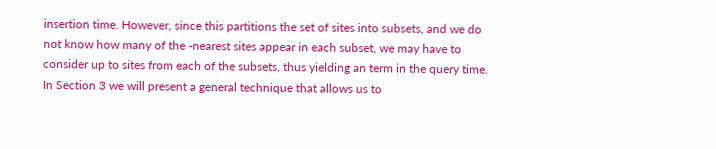insertion time. However, since this partitions the set of sites into subsets, and we do not know how many of the -nearest sites appear in each subset, we may have to consider up to sites from each of the subsets, thus yielding an term in the query time. In Section 3 we will present a general technique that allows us to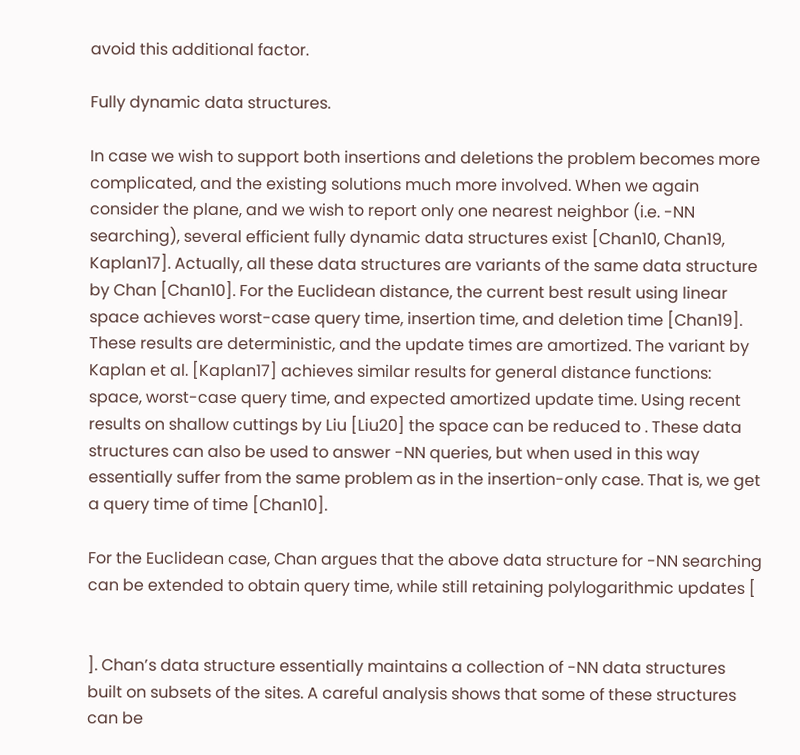avoid this additional factor.

Fully dynamic data structures.

In case we wish to support both insertions and deletions the problem becomes more complicated, and the existing solutions much more involved. When we again consider the plane, and we wish to report only one nearest neighbor (i.e. -NN searching), several efficient fully dynamic data structures exist [Chan10, Chan19, Kaplan17]. Actually, all these data structures are variants of the same data structure by Chan [Chan10]. For the Euclidean distance, the current best result using linear space achieves worst-case query time, insertion time, and deletion time [Chan19]. These results are deterministic, and the update times are amortized. The variant by Kaplan et al. [Kaplan17] achieves similar results for general distance functions: space, worst-case query time, and expected amortized update time. Using recent results on shallow cuttings by Liu [Liu20] the space can be reduced to . These data structures can also be used to answer -NN queries, but when used in this way essentially suffer from the same problem as in the insertion-only case. That is, we get a query time of time [Chan10].

For the Euclidean case, Chan argues that the above data structure for -NN searching can be extended to obtain query time, while still retaining polylogarithmic updates [


]. Chan’s data structure essentially maintains a collection of -NN data structures built on subsets of the sites. A careful analysis shows that some of these structures can be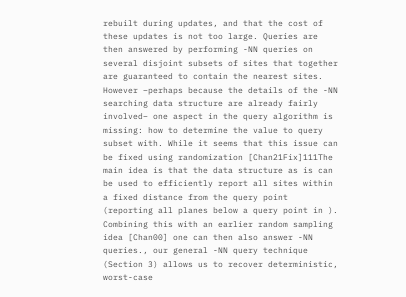rebuilt during updates, and that the cost of these updates is not too large. Queries are then answered by performing -NN queries on several disjoint subsets of sites that together are guaranteed to contain the nearest sites. However –perhaps because the details of the -NN searching data structure are already fairly involved– one aspect in the query algorithm is missing: how to determine the value to query subset with. While it seems that this issue can be fixed using randomization [Chan21Fix]111The main idea is that the data structure as is can be used to efficiently report all sites within a fixed distance from the query point (reporting all planes below a query point in ). Combining this with an earlier random sampling idea [Chan00] one can then also answer -NN queries., our general -NN query technique (Section 3) allows us to recover deterministic, worst-case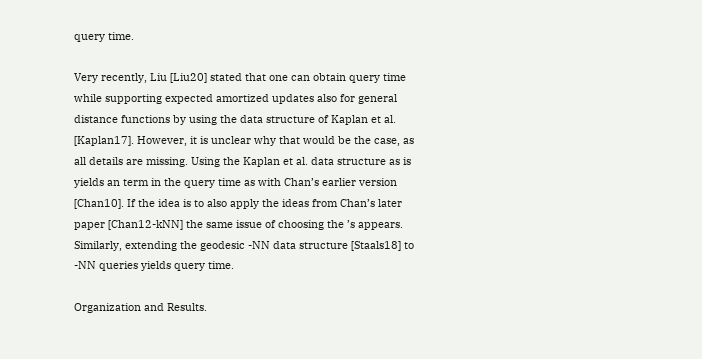query time.

Very recently, Liu [Liu20] stated that one can obtain query time while supporting expected amortized updates also for general distance functions by using the data structure of Kaplan et al. [Kaplan17]. However, it is unclear why that would be the case, as all details are missing. Using the Kaplan et al. data structure as is yields an term in the query time as with Chan’s earlier version [Chan10]. If the idea is to also apply the ideas from Chan’s later paper [Chan12-kNN] the same issue of choosing the ’s appears. Similarly, extending the geodesic -NN data structure [Staals18] to -NN queries yields query time.

Organization and Results.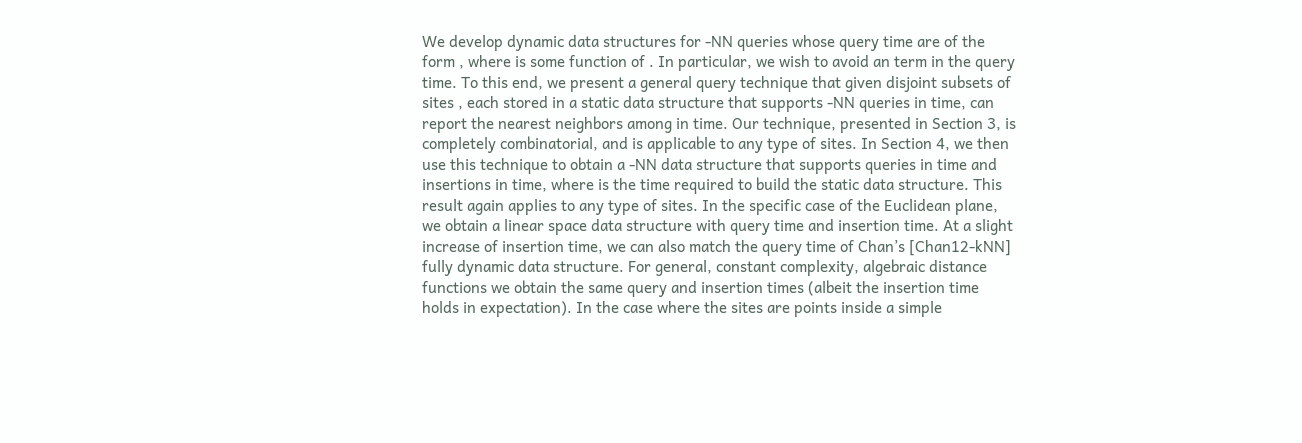We develop dynamic data structures for -NN queries whose query time are of the form , where is some function of . In particular, we wish to avoid an term in the query time. To this end, we present a general query technique that given disjoint subsets of sites , each stored in a static data structure that supports -NN queries in time, can report the nearest neighbors among in time. Our technique, presented in Section 3, is completely combinatorial, and is applicable to any type of sites. In Section 4, we then use this technique to obtain a -NN data structure that supports queries in time and insertions in time, where is the time required to build the static data structure. This result again applies to any type of sites. In the specific case of the Euclidean plane, we obtain a linear space data structure with query time and insertion time. At a slight increase of insertion time, we can also match the query time of Chan’s [Chan12-kNN] fully dynamic data structure. For general, constant complexity, algebraic distance functions we obtain the same query and insertion times (albeit the insertion time holds in expectation). In the case where the sites are points inside a simple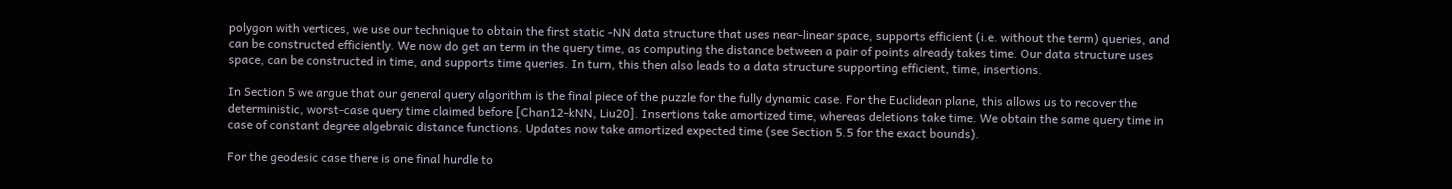polygon with vertices, we use our technique to obtain the first static -NN data structure that uses near-linear space, supports efficient (i.e. without the term) queries, and can be constructed efficiently. We now do get an term in the query time, as computing the distance between a pair of points already takes time. Our data structure uses space, can be constructed in time, and supports time queries. In turn, this then also leads to a data structure supporting efficient, time, insertions.

In Section 5 we argue that our general query algorithm is the final piece of the puzzle for the fully dynamic case. For the Euclidean plane, this allows us to recover the deterministic, worst-case query time claimed before [Chan12-kNN, Liu20]. Insertions take amortized time, whereas deletions take time. We obtain the same query time in case of constant degree algebraic distance functions. Updates now take amortized expected time (see Section 5.5 for the exact bounds).

For the geodesic case there is one final hurdle to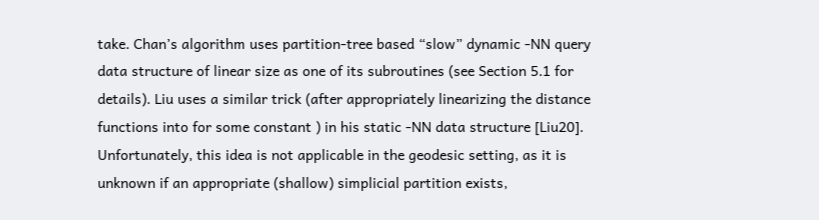take. Chan’s algorithm uses partition-tree based “slow” dynamic -NN query data structure of linear size as one of its subroutines (see Section 5.1 for details). Liu uses a similar trick (after appropriately linearizing the distance functions into for some constant ) in his static -NN data structure [Liu20]. Unfortunately, this idea is not applicable in the geodesic setting, as it is unknown if an appropriate (shallow) simplicial partition exists,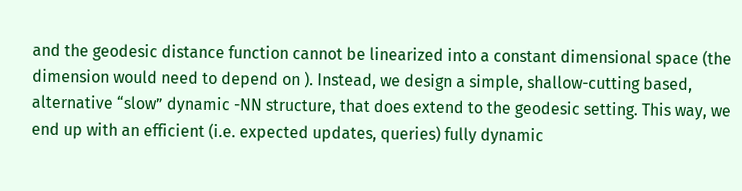and the geodesic distance function cannot be linearized into a constant dimensional space (the dimension would need to depend on ). Instead, we design a simple, shallow-cutting based, alternative “slow” dynamic -NN structure, that does extend to the geodesic setting. This way, we end up with an efficient (i.e. expected updates, queries) fully dynamic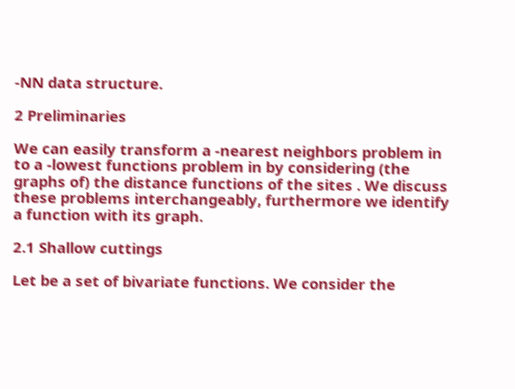-NN data structure.

2 Preliminaries

We can easily transform a -nearest neighbors problem in to a -lowest functions problem in by considering (the graphs of) the distance functions of the sites . We discuss these problems interchangeably, furthermore we identify a function with its graph.

2.1 Shallow cuttings

Let be a set of bivariate functions. We consider the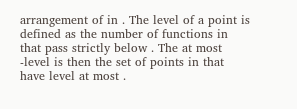arrangement of in . The level of a point is defined as the number of functions in that pass strictly below . The at most -level is then the set of points in that have level at most .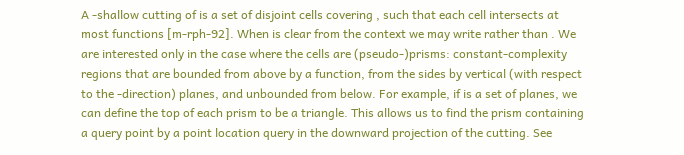A -shallow cutting of is a set of disjoint cells covering , such that each cell intersects at most functions [m-rph-92]. When is clear from the context we may write rather than . We are interested only in the case where the cells are (pseudo-)prisms: constant-complexity regions that are bounded from above by a function, from the sides by vertical (with respect to the -direction) planes, and unbounded from below. For example, if is a set of planes, we can define the top of each prism to be a triangle. This allows us to find the prism containing a query point by a point location query in the downward projection of the cutting. See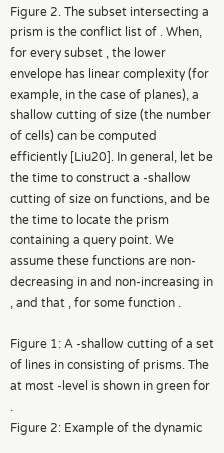Figure 2. The subset intersecting a prism is the conflict list of . When, for every subset , the lower envelope has linear complexity (for example, in the case of planes), a shallow cutting of size (the number of cells) can be computed efficiently [Liu20]. In general, let be the time to construct a -shallow cutting of size on functions, and be the time to locate the prism containing a query point. We assume these functions are non-decreasing in and non-increasing in , and that , for some function .

Figure 1: A -shallow cutting of a set of lines in consisting of prisms. The at most -level is shown in green for .
Figure 2: Example of the dynamic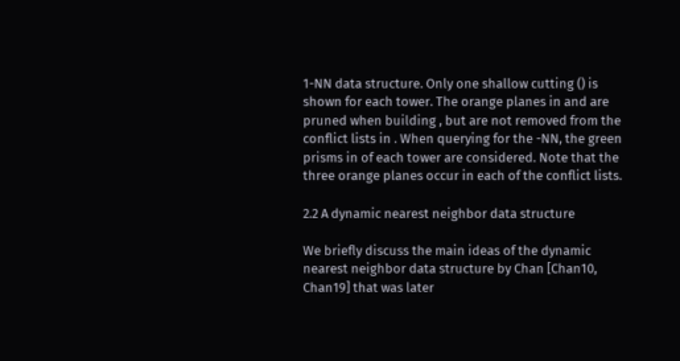1-NN data structure. Only one shallow cutting () is shown for each tower. The orange planes in and are pruned when building , but are not removed from the conflict lists in . When querying for the -NN, the green prisms in of each tower are considered. Note that the three orange planes occur in each of the conflict lists.

2.2 A dynamic nearest neighbor data structure

We briefly discuss the main ideas of the dynamic nearest neighbor data structure by Chan [Chan10, Chan19] that was later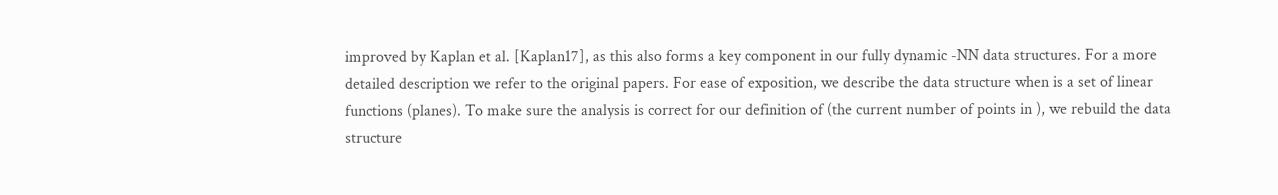improved by Kaplan et al. [Kaplan17], as this also forms a key component in our fully dynamic -NN data structures. For a more detailed description we refer to the original papers. For ease of exposition, we describe the data structure when is a set of linear functions (planes). To make sure the analysis is correct for our definition of (the current number of points in ), we rebuild the data structure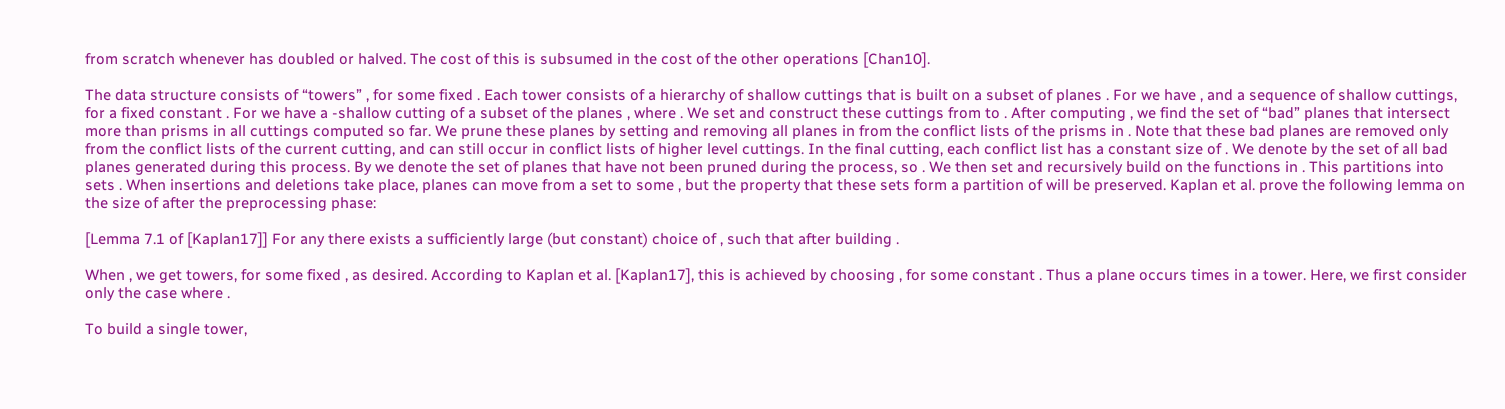from scratch whenever has doubled or halved. The cost of this is subsumed in the cost of the other operations [Chan10].

The data structure consists of “towers” , for some fixed . Each tower consists of a hierarchy of shallow cuttings that is built on a subset of planes . For we have , and a sequence of shallow cuttings, for a fixed constant . For we have a -shallow cutting of a subset of the planes , where . We set and construct these cuttings from to . After computing , we find the set of “bad” planes that intersect more than prisms in all cuttings computed so far. We prune these planes by setting and removing all planes in from the conflict lists of the prisms in . Note that these bad planes are removed only from the conflict lists of the current cutting, and can still occur in conflict lists of higher level cuttings. In the final cutting, each conflict list has a constant size of . We denote by the set of all bad planes generated during this process. By we denote the set of planes that have not been pruned during the process, so . We then set and recursively build on the functions in . This partitions into sets . When insertions and deletions take place, planes can move from a set to some , but the property that these sets form a partition of will be preserved. Kaplan et al. prove the following lemma on the size of after the preprocessing phase:

[Lemma 7.1 of [Kaplan17]] For any there exists a sufficiently large (but constant) choice of , such that after building .

When , we get towers, for some fixed , as desired. According to Kaplan et al. [Kaplan17], this is achieved by choosing , for some constant . Thus a plane occurs times in a tower. Here, we first consider only the case where .

To build a single tower,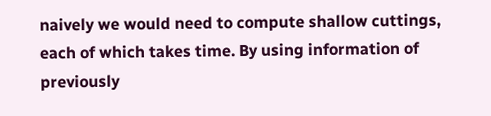naively we would need to compute shallow cuttings, each of which takes time. By using information of previously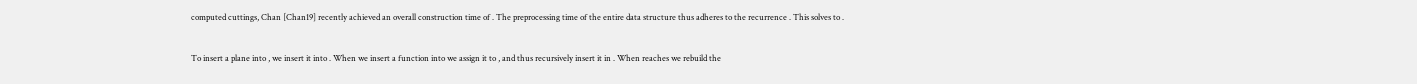computed cuttings, Chan [Chan19] recently achieved an overall construction time of . The preprocessing time of the entire data structure thus adheres to the recurrence . This solves to .


To insert a plane into , we insert it into . When we insert a function into we assign it to , and thus recursively insert it in . When reaches we rebuild the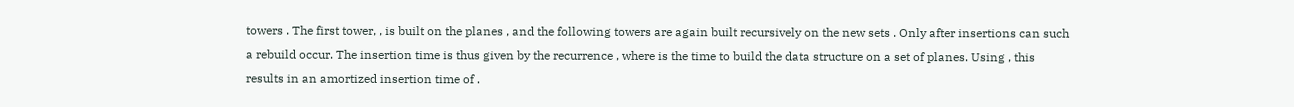towers . The first tower, , is built on the planes , and the following towers are again built recursively on the new sets . Only after insertions can such a rebuild occur. The insertion time is thus given by the recurrence , where is the time to build the data structure on a set of planes. Using , this results in an amortized insertion time of .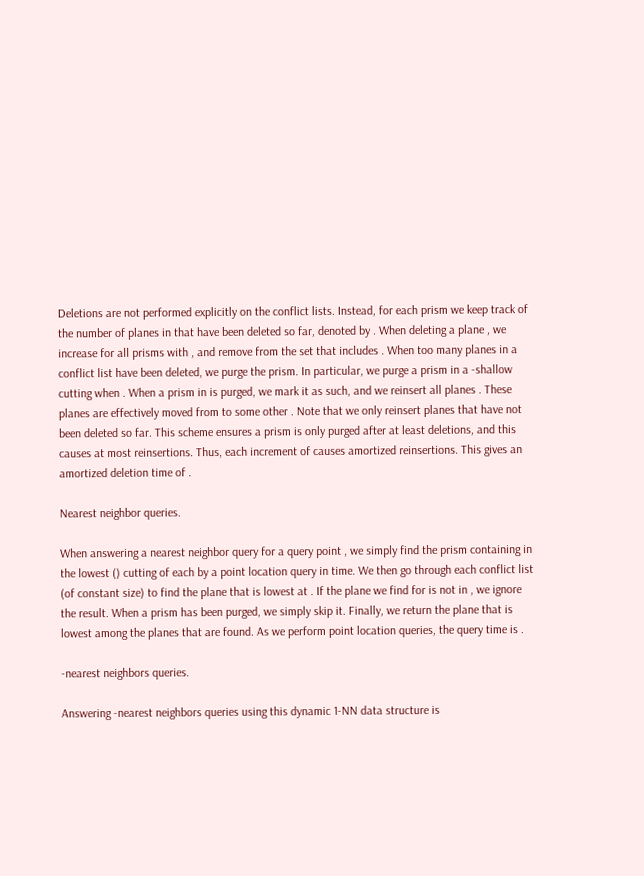Deletions are not performed explicitly on the conflict lists. Instead, for each prism we keep track of the number of planes in that have been deleted so far, denoted by . When deleting a plane , we increase for all prisms with , and remove from the set that includes . When too many planes in a conflict list have been deleted, we purge the prism. In particular, we purge a prism in a -shallow cutting when . When a prism in is purged, we mark it as such, and we reinsert all planes . These planes are effectively moved from to some other . Note that we only reinsert planes that have not been deleted so far. This scheme ensures a prism is only purged after at least deletions, and this causes at most reinsertions. Thus, each increment of causes amortized reinsertions. This gives an amortized deletion time of .

Nearest neighbor queries.

When answering a nearest neighbor query for a query point , we simply find the prism containing in the lowest () cutting of each by a point location query in time. We then go through each conflict list (of constant size) to find the plane that is lowest at . If the plane we find for is not in , we ignore the result. When a prism has been purged, we simply skip it. Finally, we return the plane that is lowest among the planes that are found. As we perform point location queries, the query time is .

-nearest neighbors queries.

Answering -nearest neighbors queries using this dynamic 1-NN data structure is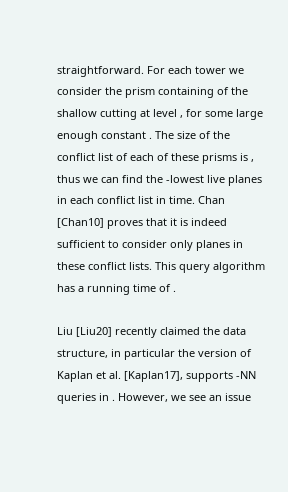straightforward. For each tower we consider the prism containing of the shallow cutting at level , for some large enough constant . The size of the conflict list of each of these prisms is , thus we can find the -lowest live planes in each conflict list in time. Chan [Chan10] proves that it is indeed sufficient to consider only planes in these conflict lists. This query algorithm has a running time of .

Liu [Liu20] recently claimed the data structure, in particular the version of Kaplan et al. [Kaplan17], supports -NN queries in . However, we see an issue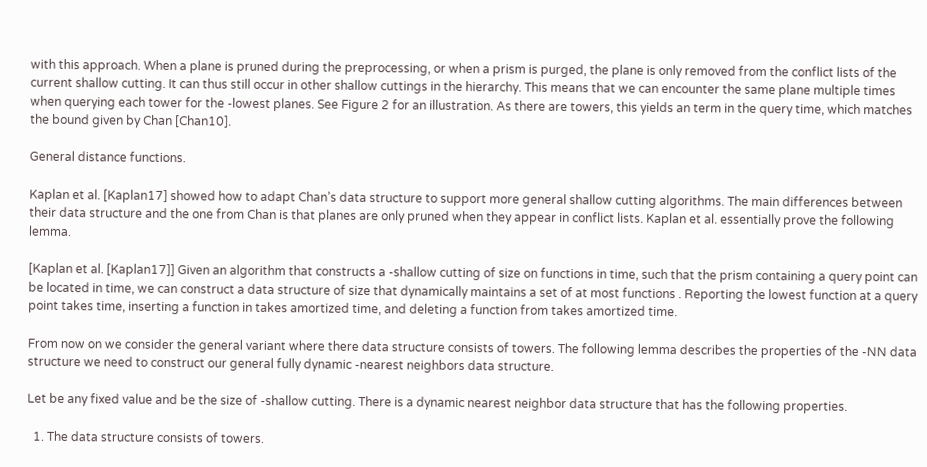with this approach. When a plane is pruned during the preprocessing, or when a prism is purged, the plane is only removed from the conflict lists of the current shallow cutting. It can thus still occur in other shallow cuttings in the hierarchy. This means that we can encounter the same plane multiple times when querying each tower for the -lowest planes. See Figure 2 for an illustration. As there are towers, this yields an term in the query time, which matches the bound given by Chan [Chan10].

General distance functions.

Kaplan et al. [Kaplan17] showed how to adapt Chan’s data structure to support more general shallow cutting algorithms. The main differences between their data structure and the one from Chan is that planes are only pruned when they appear in conflict lists. Kaplan et al. essentially prove the following lemma.

[Kaplan et al. [Kaplan17]] Given an algorithm that constructs a -shallow cutting of size on functions in time, such that the prism containing a query point can be located in time, we can construct a data structure of size that dynamically maintains a set of at most functions . Reporting the lowest function at a query point takes time, inserting a function in takes amortized time, and deleting a function from takes amortized time.

From now on we consider the general variant where there data structure consists of towers. The following lemma describes the properties of the -NN data structure we need to construct our general fully dynamic -nearest neighbors data structure.

Let be any fixed value and be the size of -shallow cutting. There is a dynamic nearest neighbor data structure that has the following properties.

  1. The data structure consists of towers.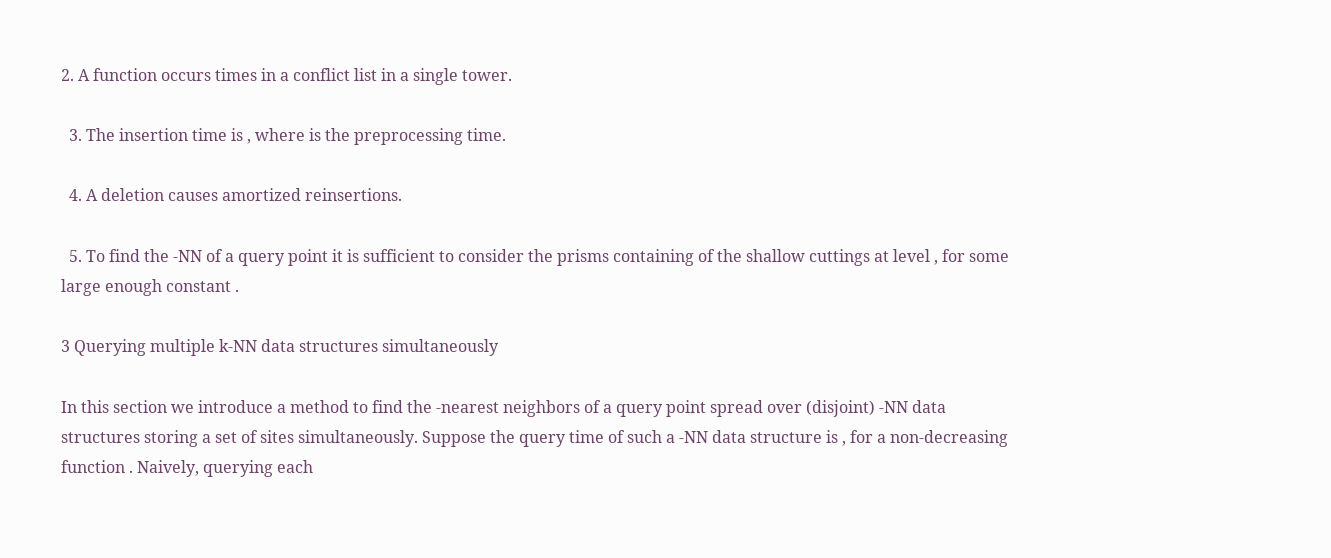2. A function occurs times in a conflict list in a single tower.

  3. The insertion time is , where is the preprocessing time.

  4. A deletion causes amortized reinsertions.

  5. To find the -NN of a query point it is sufficient to consider the prisms containing of the shallow cuttings at level , for some large enough constant .

3 Querying multiple k-NN data structures simultaneously

In this section we introduce a method to find the -nearest neighbors of a query point spread over (disjoint) -NN data structures storing a set of sites simultaneously. Suppose the query time of such a -NN data structure is , for a non-decreasing function . Naively, querying each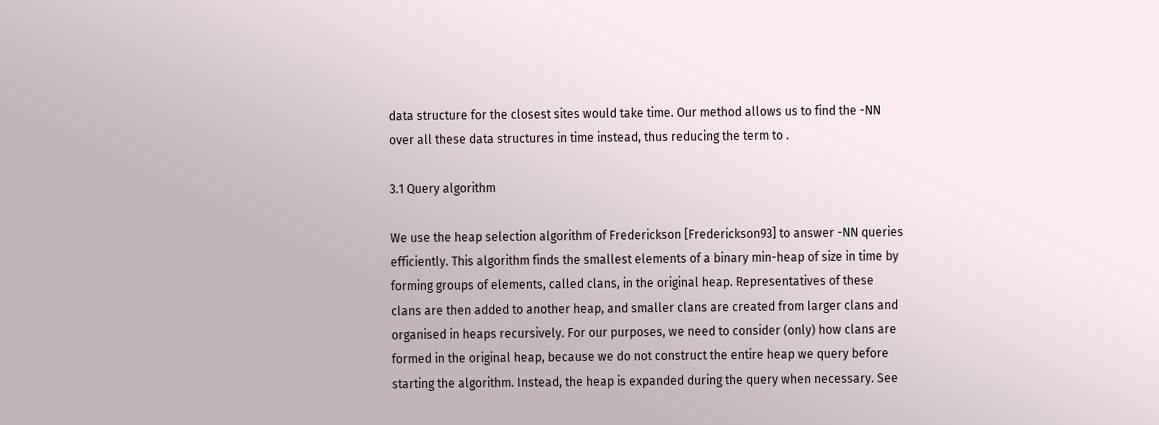data structure for the closest sites would take time. Our method allows us to find the -NN over all these data structures in time instead, thus reducing the term to .

3.1 Query algorithm

We use the heap selection algorithm of Frederickson [Frederickson93] to answer -NN queries efficiently. This algorithm finds the smallest elements of a binary min-heap of size in time by forming groups of elements, called clans, in the original heap. Representatives of these clans are then added to another heap, and smaller clans are created from larger clans and organised in heaps recursively. For our purposes, we need to consider (only) how clans are formed in the original heap, because we do not construct the entire heap we query before starting the algorithm. Instead, the heap is expanded during the query when necessary. See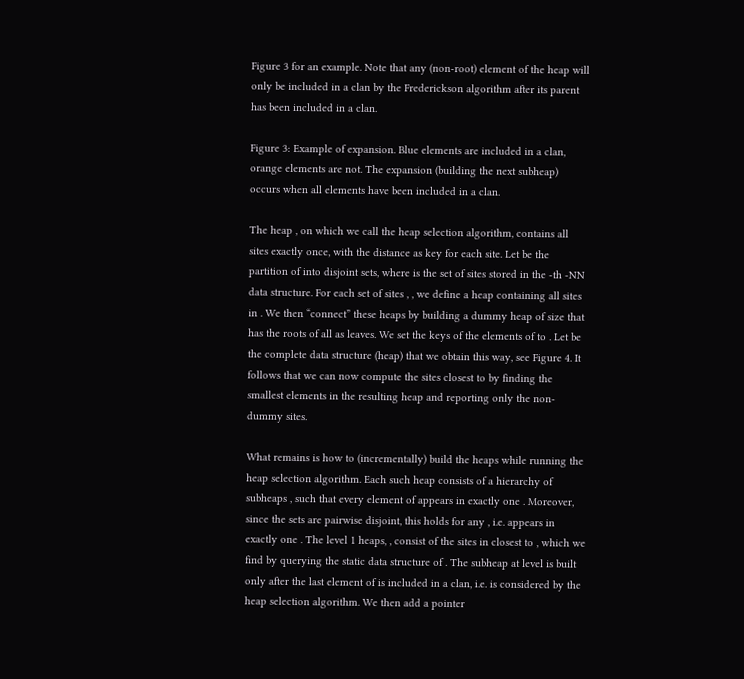Figure 3 for an example. Note that any (non-root) element of the heap will only be included in a clan by the Frederickson algorithm after its parent has been included in a clan.

Figure 3: Example of expansion. Blue elements are included in a clan, orange elements are not. The expansion (building the next subheap) occurs when all elements have been included in a clan.

The heap , on which we call the heap selection algorithm, contains all sites exactly once, with the distance as key for each site. Let be the partition of into disjoint sets, where is the set of sites stored in the -th -NN data structure. For each set of sites , , we define a heap containing all sites in . We then “connect” these heaps by building a dummy heap of size that has the roots of all as leaves. We set the keys of the elements of to . Let be the complete data structure (heap) that we obtain this way, see Figure 4. It follows that we can now compute the sites closest to by finding the smallest elements in the resulting heap and reporting only the non-dummy sites.

What remains is how to (incrementally) build the heaps while running the heap selection algorithm. Each such heap consists of a hierarchy of subheaps , such that every element of appears in exactly one . Moreover, since the sets are pairwise disjoint, this holds for any , i.e. appears in exactly one . The level 1 heaps, , consist of the sites in closest to , which we find by querying the static data structure of . The subheap at level is built only after the last element of is included in a clan, i.e. is considered by the heap selection algorithm. We then add a pointer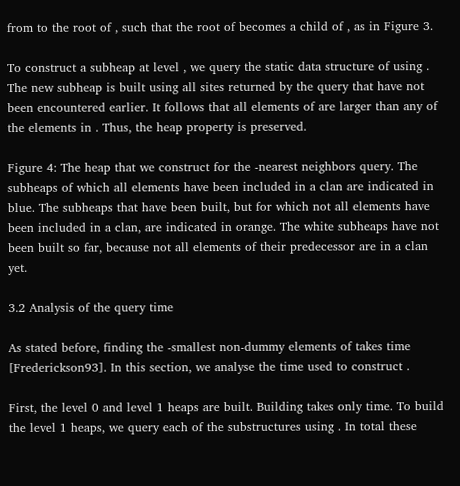from to the root of , such that the root of becomes a child of , as in Figure 3.

To construct a subheap at level , we query the static data structure of using . The new subheap is built using all sites returned by the query that have not been encountered earlier. It follows that all elements of are larger than any of the elements in . Thus, the heap property is preserved.

Figure 4: The heap that we construct for the -nearest neighbors query. The subheaps of which all elements have been included in a clan are indicated in blue. The subheaps that have been built, but for which not all elements have been included in a clan, are indicated in orange. The white subheaps have not been built so far, because not all elements of their predecessor are in a clan yet.

3.2 Analysis of the query time

As stated before, finding the -smallest non-dummy elements of takes time [Frederickson93]. In this section, we analyse the time used to construct .

First, the level 0 and level 1 heaps are built. Building takes only time. To build the level 1 heaps, we query each of the substructures using . In total these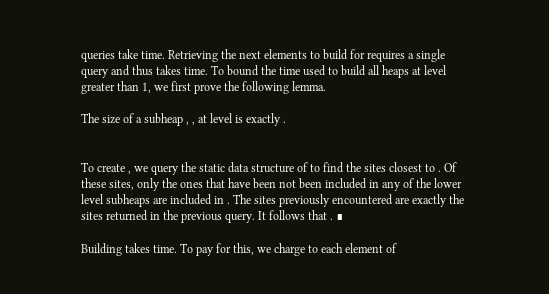queries take time. Retrieving the next elements to build for requires a single query and thus takes time. To bound the time used to build all heaps at level greater than 1, we first prove the following lemma.

The size of a subheap , , at level is exactly .


To create , we query the static data structure of to find the sites closest to . Of these sites, only the ones that have been not been included in any of the lower level subheaps are included in . The sites previously encountered are exactly the sites returned in the previous query. It follows that . ∎

Building takes time. To pay for this, we charge to each element of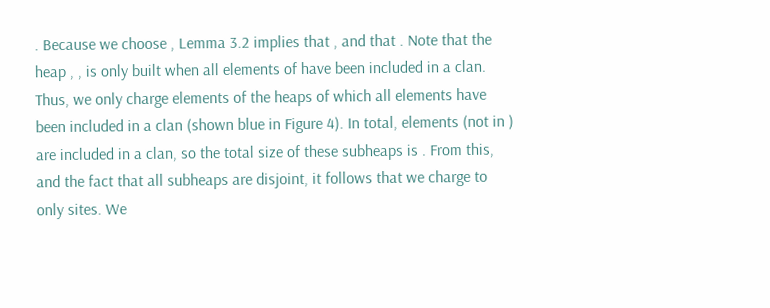. Because we choose , Lemma 3.2 implies that , and that . Note that the heap , , is only built when all elements of have been included in a clan. Thus, we only charge elements of the heaps of which all elements have been included in a clan (shown blue in Figure 4). In total, elements (not in ) are included in a clan, so the total size of these subheaps is . From this, and the fact that all subheaps are disjoint, it follows that we charge to only sites. We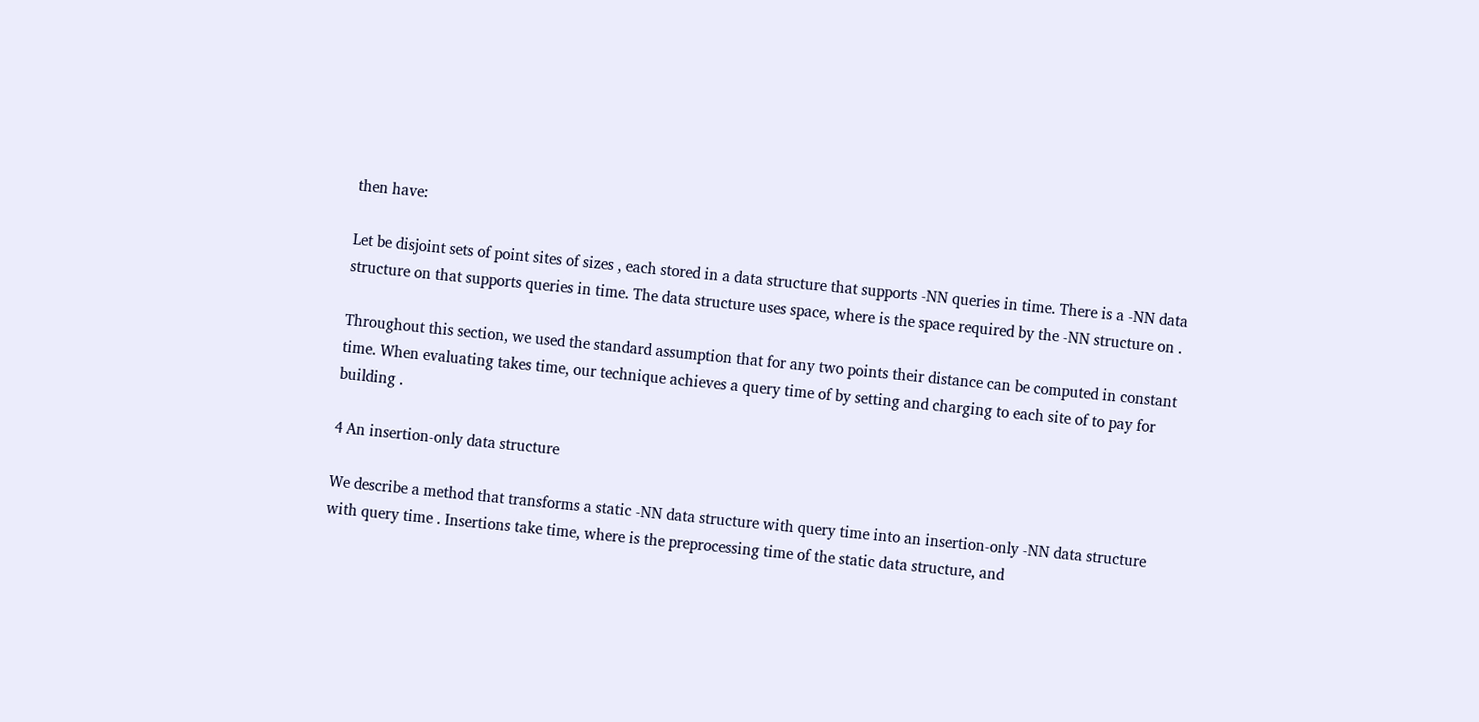then have:

Let be disjoint sets of point sites of sizes , each stored in a data structure that supports -NN queries in time. There is a -NN data structure on that supports queries in time. The data structure uses space, where is the space required by the -NN structure on .

Throughout this section, we used the standard assumption that for any two points their distance can be computed in constant time. When evaluating takes time, our technique achieves a query time of by setting and charging to each site of to pay for building .

4 An insertion-only data structure

We describe a method that transforms a static -NN data structure with query time into an insertion-only -NN data structure with query time . Insertions take time, where is the preprocessing time of the static data structure, and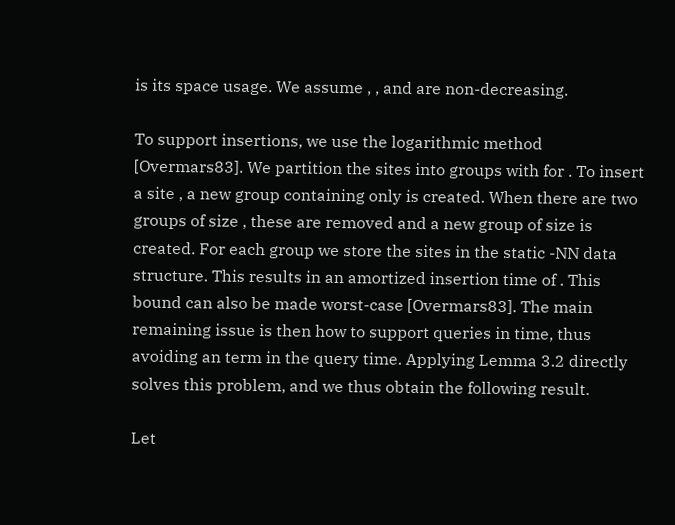is its space usage. We assume , , and are non-decreasing.

To support insertions, we use the logarithmic method [Overmars83]. We partition the sites into groups with for . To insert a site , a new group containing only is created. When there are two groups of size , these are removed and a new group of size is created. For each group we store the sites in the static -NN data structure. This results in an amortized insertion time of . This bound can also be made worst-case [Overmars83]. The main remaining issue is then how to support queries in time, thus avoiding an term in the query time. Applying Lemma 3.2 directly solves this problem, and we thus obtain the following result.

Let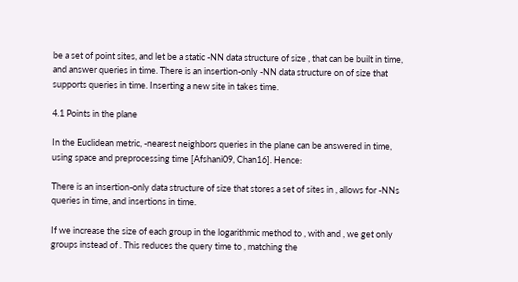be a set of point sites, and let be a static -NN data structure of size , that can be built in time, and answer queries in time. There is an insertion-only -NN data structure on of size that supports queries in time. Inserting a new site in takes time.

4.1 Points in the plane

In the Euclidean metric, -nearest neighbors queries in the plane can be answered in time, using space and preprocessing time [Afshani09, Chan16]. Hence:

There is an insertion-only data structure of size that stores a set of sites in , allows for -NNs queries in time, and insertions in time.

If we increase the size of each group in the logarithmic method to , with and , we get only groups instead of . This reduces the query time to , matching the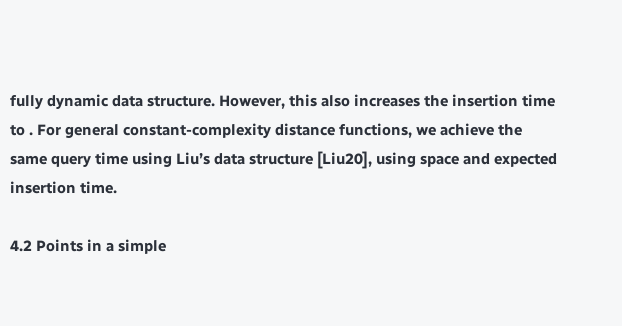fully dynamic data structure. However, this also increases the insertion time to . For general constant-complexity distance functions, we achieve the same query time using Liu’s data structure [Liu20], using space and expected insertion time.

4.2 Points in a simple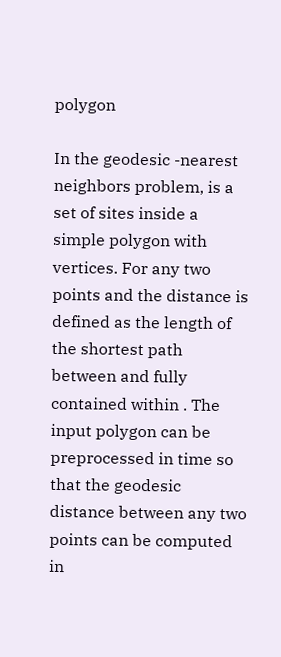polygon

In the geodesic -nearest neighbors problem, is a set of sites inside a simple polygon with vertices. For any two points and the distance is defined as the length of the shortest path between and fully contained within . The input polygon can be preprocessed in time so that the geodesic distance between any two points can be computed in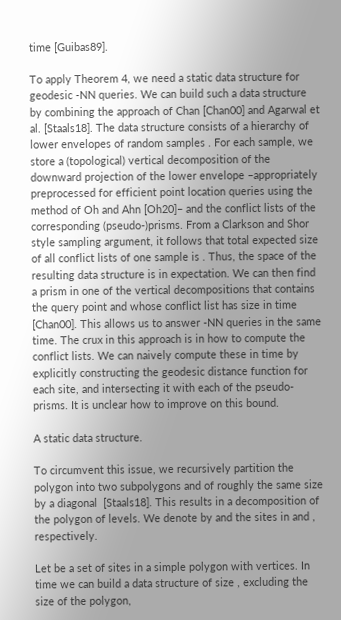time [Guibas89].

To apply Theorem 4, we need a static data structure for geodesic -NN queries. We can build such a data structure by combining the approach of Chan [Chan00] and Agarwal et al. [Staals18]. The data structure consists of a hierarchy of lower envelopes of random samples . For each sample, we store a (topological) vertical decomposition of the downward projection of the lower envelope –appropriately preprocessed for efficient point location queries using the method of Oh and Ahn [Oh20]– and the conflict lists of the corresponding (pseudo-)prisms. From a Clarkson and Shor style sampling argument, it follows that total expected size of all conflict lists of one sample is . Thus, the space of the resulting data structure is in expectation. We can then find a prism in one of the vertical decompositions that contains the query point and whose conflict list has size in time [Chan00]. This allows us to answer -NN queries in the same time. The crux in this approach is in how to compute the conflict lists. We can naively compute these in time by explicitly constructing the geodesic distance function for each site, and intersecting it with each of the pseudo-prisms. It is unclear how to improve on this bound.

A static data structure.

To circumvent this issue, we recursively partition the polygon into two subpolygons and of roughly the same size by a diagonal  [Staals18]. This results in a decomposition of the polygon of levels. We denote by and the sites in and , respectively.

Let be a set of sites in a simple polygon with vertices. In time we can build a data structure of size , excluding the size of the polygon,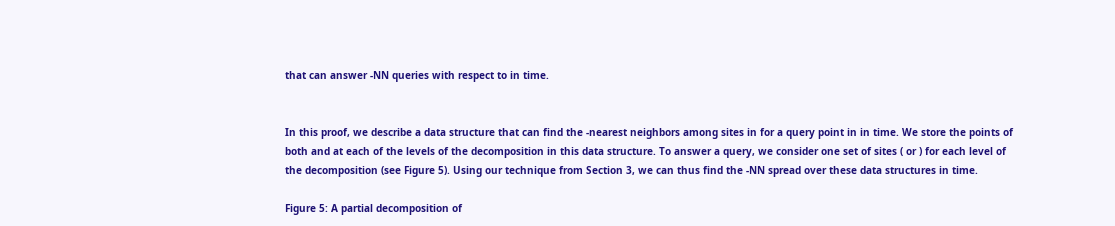that can answer -NN queries with respect to in time.


In this proof, we describe a data structure that can find the -nearest neighbors among sites in for a query point in in time. We store the points of both and at each of the levels of the decomposition in this data structure. To answer a query, we consider one set of sites ( or ) for each level of the decomposition (see Figure 5). Using our technique from Section 3, we can thus find the -NN spread over these data structures in time.

Figure 5: A partial decomposition of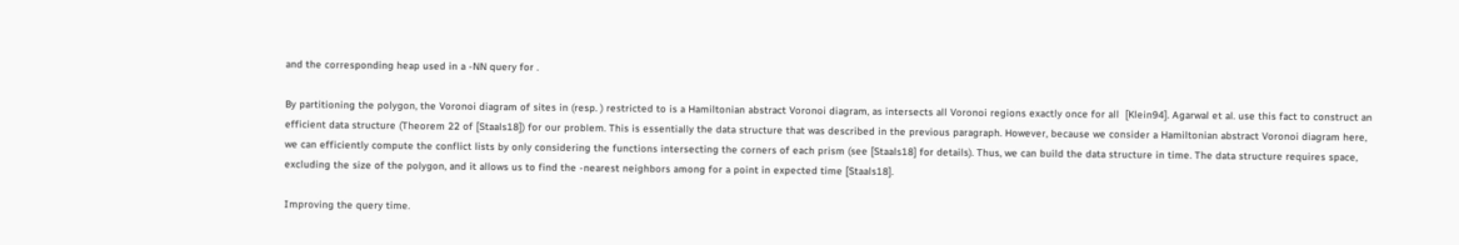and the corresponding heap used in a -NN query for .

By partitioning the polygon, the Voronoi diagram of sites in (resp. ) restricted to is a Hamiltonian abstract Voronoi diagram, as intersects all Voronoi regions exactly once for all  [Klein94]. Agarwal et al. use this fact to construct an efficient data structure (Theorem 22 of [Staals18]) for our problem. This is essentially the data structure that was described in the previous paragraph. However, because we consider a Hamiltonian abstract Voronoi diagram here, we can efficiently compute the conflict lists by only considering the functions intersecting the corners of each prism (see [Staals18] for details). Thus, we can build the data structure in time. The data structure requires space, excluding the size of the polygon, and it allows us to find the -nearest neighbors among for a point in expected time [Staals18].

Improving the query time.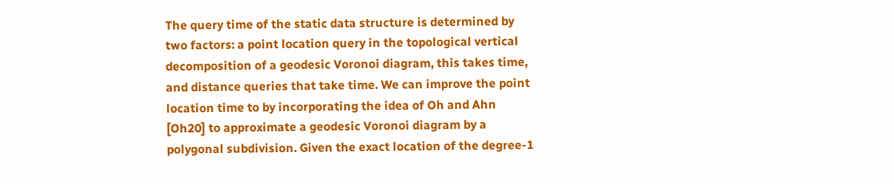The query time of the static data structure is determined by two factors: a point location query in the topological vertical decomposition of a geodesic Voronoi diagram, this takes time, and distance queries that take time. We can improve the point location time to by incorporating the idea of Oh and Ahn [Oh20] to approximate a geodesic Voronoi diagram by a polygonal subdivision. Given the exact location of the degree-1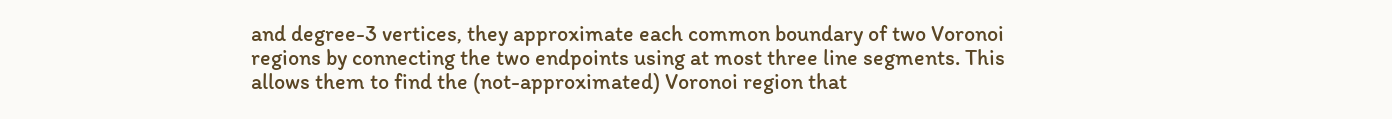and degree-3 vertices, they approximate each common boundary of two Voronoi regions by connecting the two endpoints using at most three line segments. This allows them to find the (not-approximated) Voronoi region that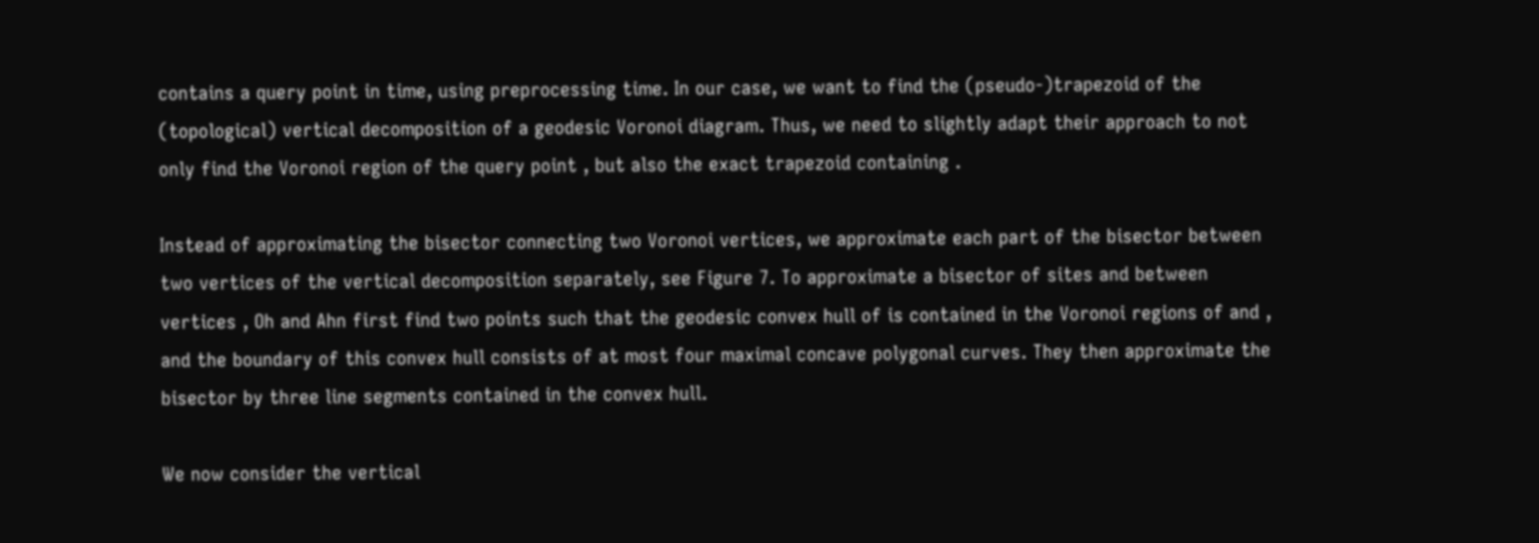contains a query point in time, using preprocessing time. In our case, we want to find the (pseudo-)trapezoid of the (topological) vertical decomposition of a geodesic Voronoi diagram. Thus, we need to slightly adapt their approach to not only find the Voronoi region of the query point , but also the exact trapezoid containing .

Instead of approximating the bisector connecting two Voronoi vertices, we approximate each part of the bisector between two vertices of the vertical decomposition separately, see Figure 7. To approximate a bisector of sites and between vertices , Oh and Ahn first find two points such that the geodesic convex hull of is contained in the Voronoi regions of and , and the boundary of this convex hull consists of at most four maximal concave polygonal curves. They then approximate the bisector by three line segments contained in the convex hull.

We now consider the vertical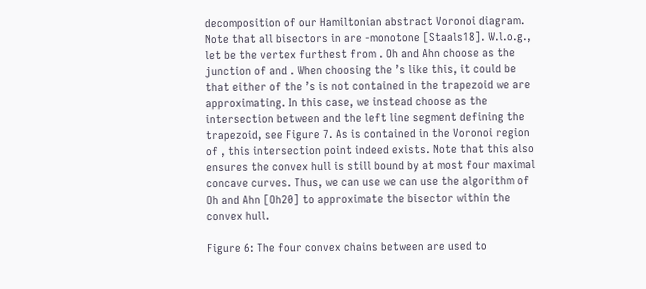decomposition of our Hamiltonian abstract Voronoi diagram. Note that all bisectors in are -monotone [Staals18]. W.l.o.g., let be the vertex furthest from . Oh and Ahn choose as the junction of and . When choosing the ’s like this, it could be that either of the ’s is not contained in the trapezoid we are approximating. In this case, we instead choose as the intersection between and the left line segment defining the trapezoid, see Figure 7. As is contained in the Voronoi region of , this intersection point indeed exists. Note that this also ensures the convex hull is still bound by at most four maximal concave curves. Thus, we can use we can use the algorithm of Oh and Ahn [Oh20] to approximate the bisector within the convex hull.

Figure 6: The four convex chains between are used to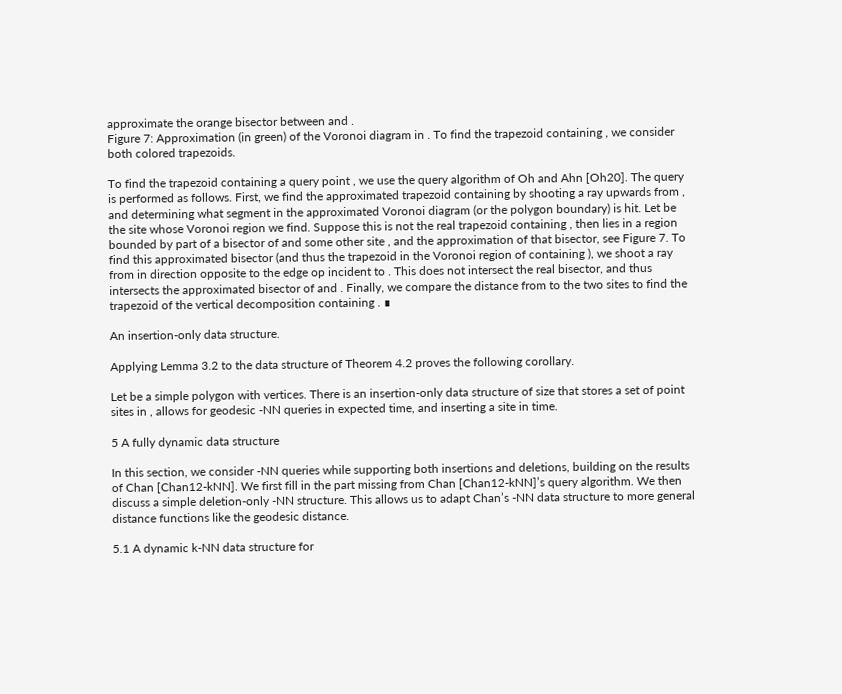approximate the orange bisector between and .
Figure 7: Approximation (in green) of the Voronoi diagram in . To find the trapezoid containing , we consider both colored trapezoids.

To find the trapezoid containing a query point , we use the query algorithm of Oh and Ahn [Oh20]. The query is performed as follows. First, we find the approximated trapezoid containing by shooting a ray upwards from , and determining what segment in the approximated Voronoi diagram (or the polygon boundary) is hit. Let be the site whose Voronoi region we find. Suppose this is not the real trapezoid containing , then lies in a region bounded by part of a bisector of and some other site , and the approximation of that bisector, see Figure 7. To find this approximated bisector (and thus the trapezoid in the Voronoi region of containing ), we shoot a ray from in direction opposite to the edge op incident to . This does not intersect the real bisector, and thus intersects the approximated bisector of and . Finally, we compare the distance from to the two sites to find the trapezoid of the vertical decomposition containing . ∎

An insertion-only data structure.

Applying Lemma 3.2 to the data structure of Theorem 4.2 proves the following corollary.

Let be a simple polygon with vertices. There is an insertion-only data structure of size that stores a set of point sites in , allows for geodesic -NN queries in expected time, and inserting a site in time.

5 A fully dynamic data structure

In this section, we consider -NN queries while supporting both insertions and deletions, building on the results of Chan [Chan12-kNN]. We first fill in the part missing from Chan [Chan12-kNN]’s query algorithm. We then discuss a simple deletion-only -NN structure. This allows us to adapt Chan’s -NN data structure to more general distance functions like the geodesic distance.

5.1 A dynamic k-NN data structure for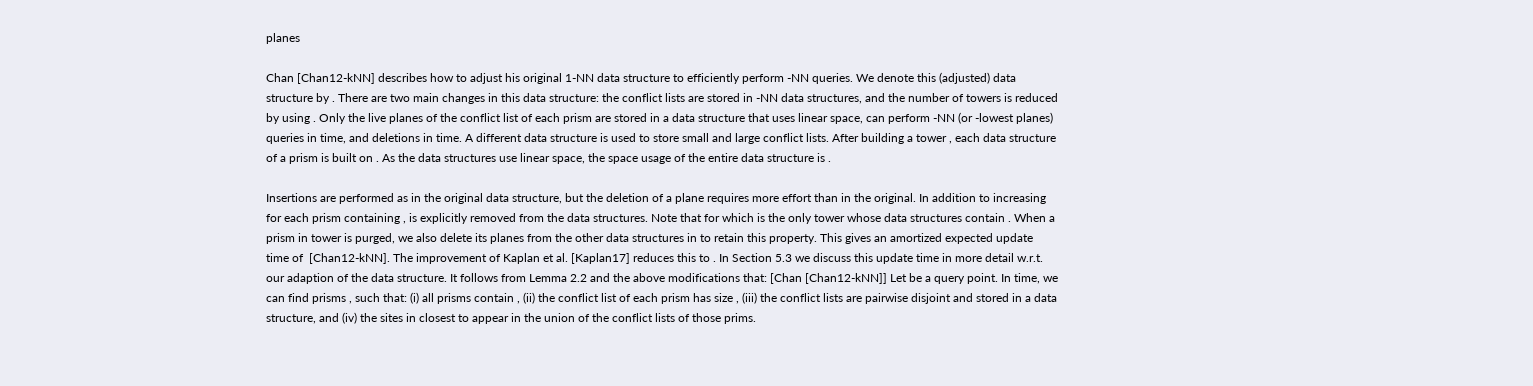planes

Chan [Chan12-kNN] describes how to adjust his original 1-NN data structure to efficiently perform -NN queries. We denote this (adjusted) data structure by . There are two main changes in this data structure: the conflict lists are stored in -NN data structures, and the number of towers is reduced by using . Only the live planes of the conflict list of each prism are stored in a data structure that uses linear space, can perform -NN (or -lowest planes) queries in time, and deletions in time. A different data structure is used to store small and large conflict lists. After building a tower , each data structure of a prism is built on . As the data structures use linear space, the space usage of the entire data structure is .

Insertions are performed as in the original data structure, but the deletion of a plane requires more effort than in the original. In addition to increasing for each prism containing , is explicitly removed from the data structures. Note that for which is the only tower whose data structures contain . When a prism in tower is purged, we also delete its planes from the other data structures in to retain this property. This gives an amortized expected update time of  [Chan12-kNN]. The improvement of Kaplan et al. [Kaplan17] reduces this to . In Section 5.3 we discuss this update time in more detail w.r.t. our adaption of the data structure. It follows from Lemma 2.2 and the above modifications that: [Chan [Chan12-kNN]] Let be a query point. In time, we can find prisms , such that: (i) all prisms contain , (ii) the conflict list of each prism has size , (iii) the conflict lists are pairwise disjoint and stored in a data structure, and (iv) the sites in closest to appear in the union of the conflict lists of those prims.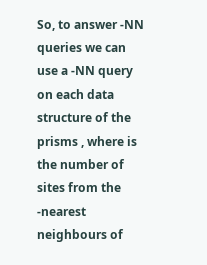So, to answer -NN queries we can use a -NN query on each data structure of the prisms , where is the number of sites from the -nearest neighbours of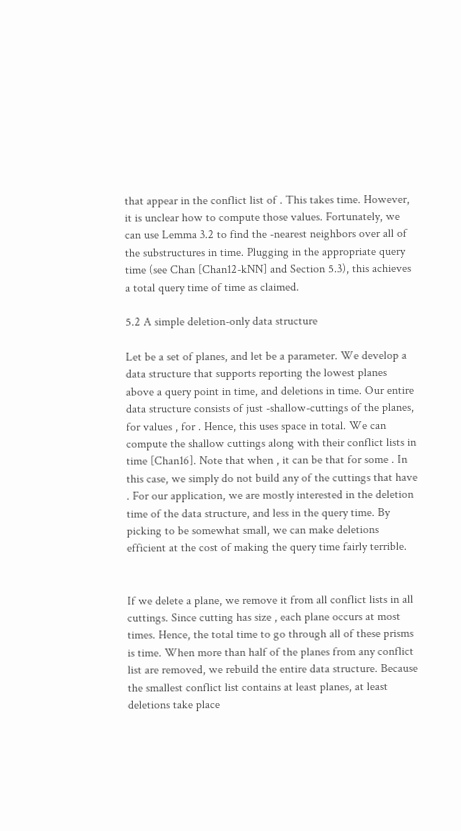that appear in the conflict list of . This takes time. However, it is unclear how to compute those values. Fortunately, we can use Lemma 3.2 to find the -nearest neighbors over all of the substructures in time. Plugging in the appropriate query time (see Chan [Chan12-kNN] and Section 5.3), this achieves a total query time of time as claimed.

5.2 A simple deletion-only data structure

Let be a set of planes, and let be a parameter. We develop a data structure that supports reporting the lowest planes above a query point in time, and deletions in time. Our entire data structure consists of just -shallow-cuttings of the planes, for values , for . Hence, this uses space in total. We can compute the shallow cuttings along with their conflict lists in time [Chan16]. Note that when , it can be that for some . In this case, we simply do not build any of the cuttings that have . For our application, we are mostly interested in the deletion time of the data structure, and less in the query time. By picking to be somewhat small, we can make deletions efficient at the cost of making the query time fairly terrible.


If we delete a plane, we remove it from all conflict lists in all cuttings. Since cutting has size , each plane occurs at most times. Hence, the total time to go through all of these prisms is time. When more than half of the planes from any conflict list are removed, we rebuild the entire data structure. Because the smallest conflict list contains at least planes, at least deletions take place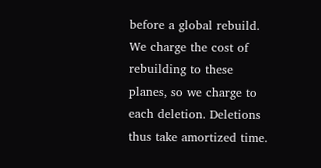before a global rebuild. We charge the cost of rebuilding to these planes, so we charge to each deletion. Deletions thus take amortized time.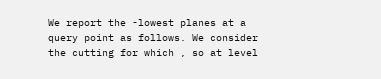We report the -lowest planes at a query point as follows. We consider the cutting for which , so at level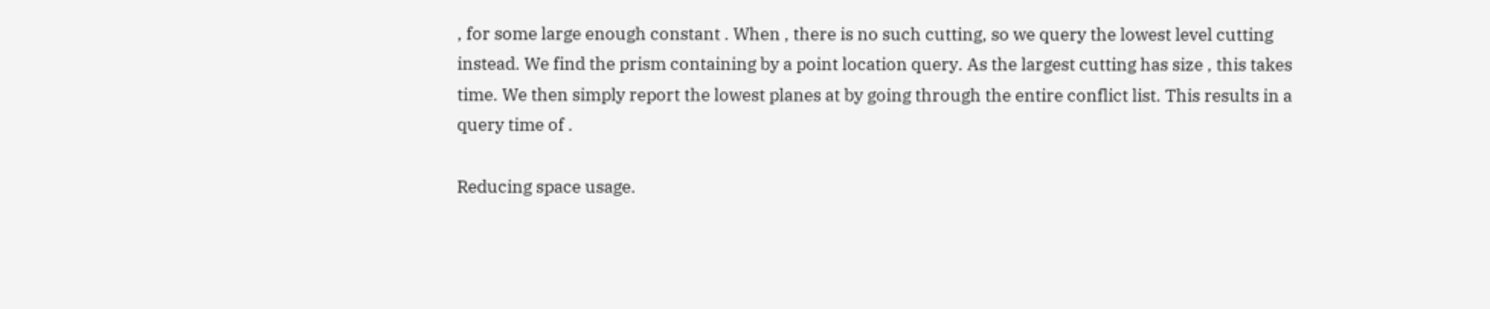, for some large enough constant . When , there is no such cutting, so we query the lowest level cutting instead. We find the prism containing by a point location query. As the largest cutting has size , this takes time. We then simply report the lowest planes at by going through the entire conflict list. This results in a query time of .

Reducing space usage.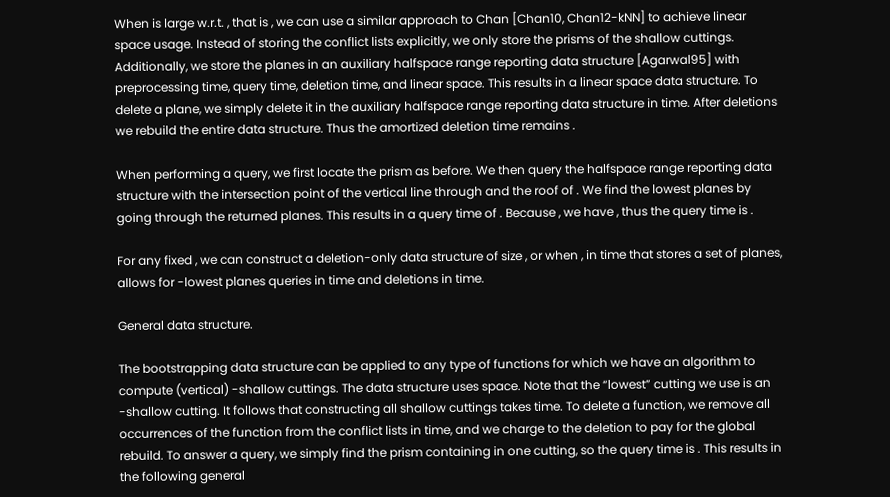When is large w.r.t. , that is , we can use a similar approach to Chan [Chan10, Chan12-kNN] to achieve linear space usage. Instead of storing the conflict lists explicitly, we only store the prisms of the shallow cuttings. Additionally, we store the planes in an auxiliary halfspace range reporting data structure [Agarwal95] with preprocessing time, query time, deletion time, and linear space. This results in a linear space data structure. To delete a plane, we simply delete it in the auxiliary halfspace range reporting data structure in time. After deletions we rebuild the entire data structure. Thus the amortized deletion time remains .

When performing a query, we first locate the prism as before. We then query the halfspace range reporting data structure with the intersection point of the vertical line through and the roof of . We find the lowest planes by going through the returned planes. This results in a query time of . Because , we have , thus the query time is .

For any fixed , we can construct a deletion-only data structure of size , or when , in time that stores a set of planes, allows for -lowest planes queries in time and deletions in time.

General data structure.

The bootstrapping data structure can be applied to any type of functions for which we have an algorithm to compute (vertical) -shallow cuttings. The data structure uses space. Note that the “lowest” cutting we use is an -shallow cutting. It follows that constructing all shallow cuttings takes time. To delete a function, we remove all occurrences of the function from the conflict lists in time, and we charge to the deletion to pay for the global rebuild. To answer a query, we simply find the prism containing in one cutting, so the query time is . This results in the following general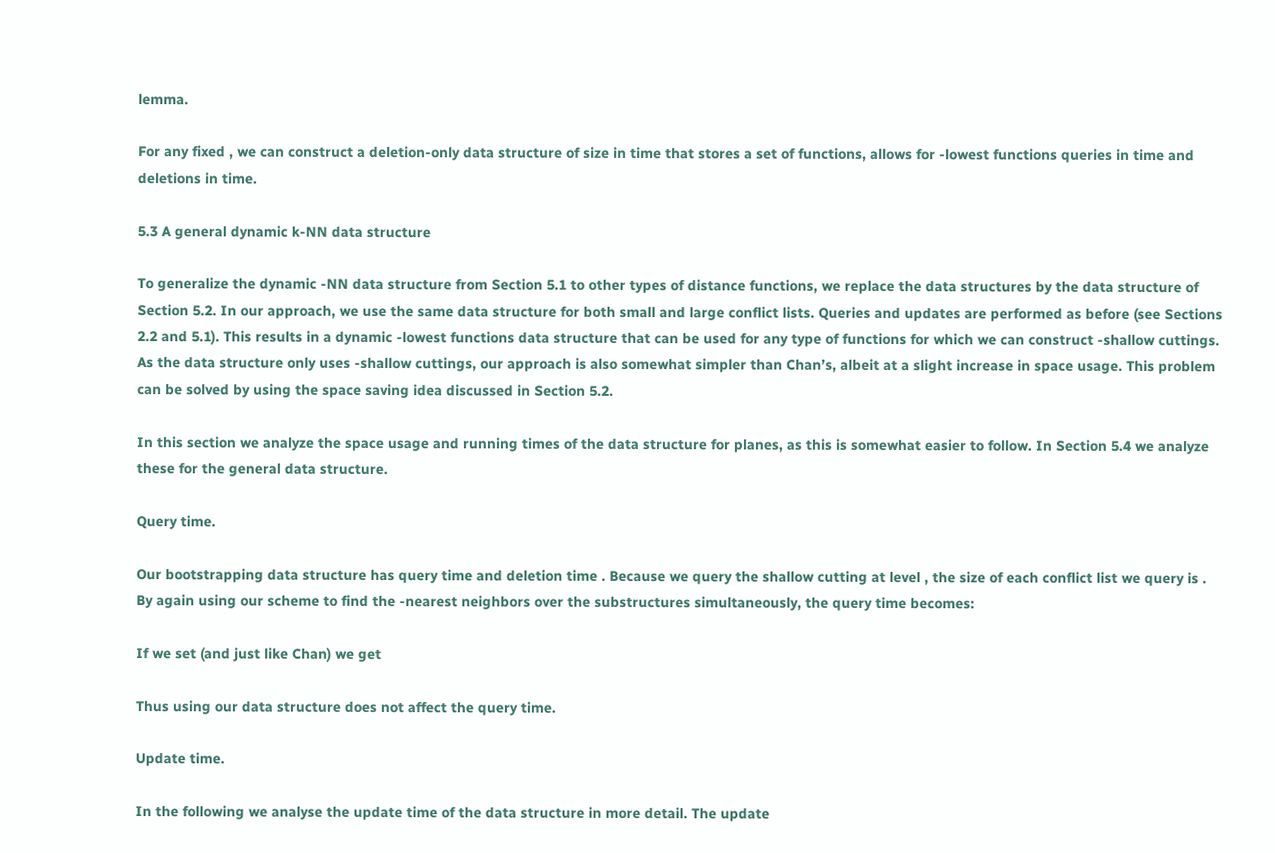lemma.

For any fixed , we can construct a deletion-only data structure of size in time that stores a set of functions, allows for -lowest functions queries in time and deletions in time.

5.3 A general dynamic k-NN data structure

To generalize the dynamic -NN data structure from Section 5.1 to other types of distance functions, we replace the data structures by the data structure of Section 5.2. In our approach, we use the same data structure for both small and large conflict lists. Queries and updates are performed as before (see Sections 2.2 and 5.1). This results in a dynamic -lowest functions data structure that can be used for any type of functions for which we can construct -shallow cuttings. As the data structure only uses -shallow cuttings, our approach is also somewhat simpler than Chan’s, albeit at a slight increase in space usage. This problem can be solved by using the space saving idea discussed in Section 5.2.

In this section we analyze the space usage and running times of the data structure for planes, as this is somewhat easier to follow. In Section 5.4 we analyze these for the general data structure.

Query time.

Our bootstrapping data structure has query time and deletion time . Because we query the shallow cutting at level , the size of each conflict list we query is . By again using our scheme to find the -nearest neighbors over the substructures simultaneously, the query time becomes:

If we set (and just like Chan) we get

Thus using our data structure does not affect the query time.

Update time.

In the following we analyse the update time of the data structure in more detail. The update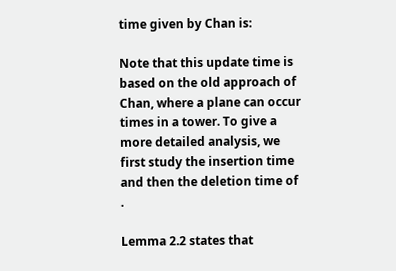time given by Chan is:

Note that this update time is based on the old approach of Chan, where a plane can occur times in a tower. To give a more detailed analysis, we first study the insertion time and then the deletion time of .

Lemma 2.2 states that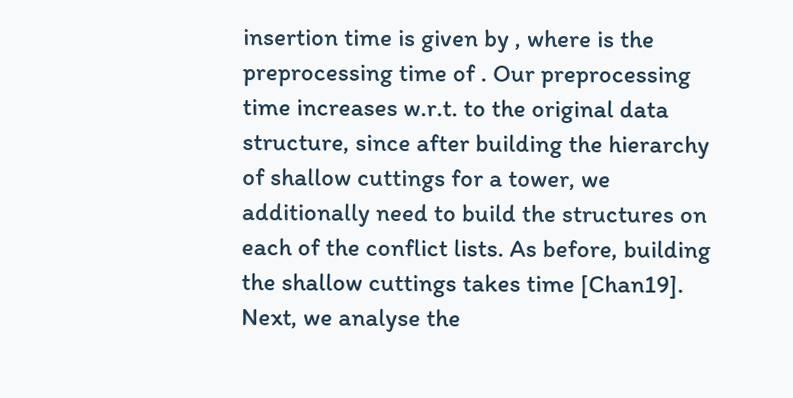insertion time is given by , where is the preprocessing time of . Our preprocessing time increases w.r.t. to the original data structure, since after building the hierarchy of shallow cuttings for a tower, we additionally need to build the structures on each of the conflict lists. As before, building the shallow cuttings takes time [Chan19]. Next, we analyse the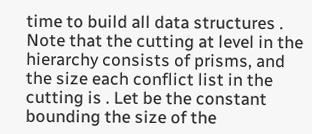time to build all data structures . Note that the cutting at level in the hierarchy consists of prisms, and the size each conflict list in the cutting is . Let be the constant bounding the size of the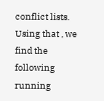conflict lists. Using that , we find the following running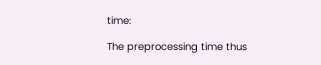time:

The preprocessing time thus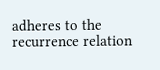adheres to the recurrence relation